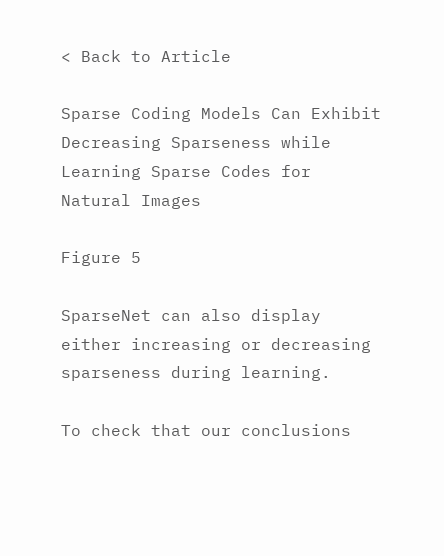< Back to Article

Sparse Coding Models Can Exhibit Decreasing Sparseness while Learning Sparse Codes for Natural Images

Figure 5

SparseNet can also display either increasing or decreasing sparseness during learning.

To check that our conclusions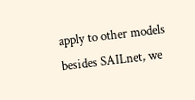apply to other models besides SAILnet, we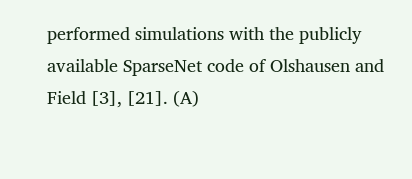performed simulations with the publicly available SparseNet code of Olshausen and Field [3], [21]. (A)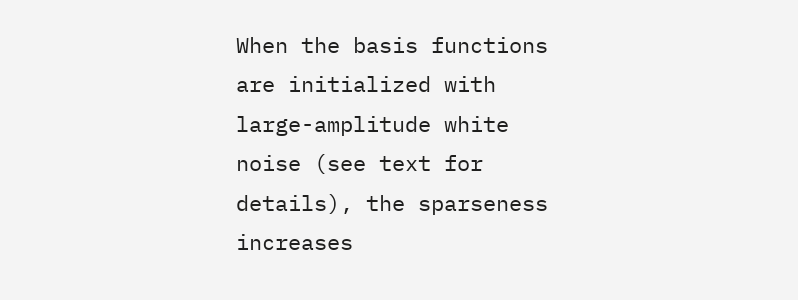When the basis functions are initialized with large-amplitude white noise (see text for details), the sparseness increases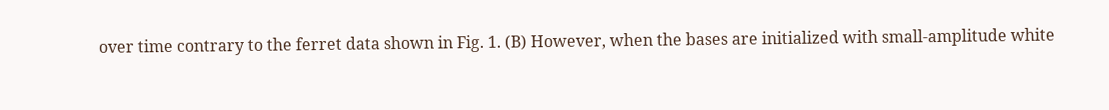over time contrary to the ferret data shown in Fig. 1. (B) However, when the bases are initialized with small-amplitude white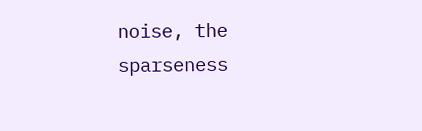noise, the sparseness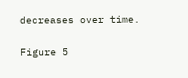decreases over time.

Figure 5